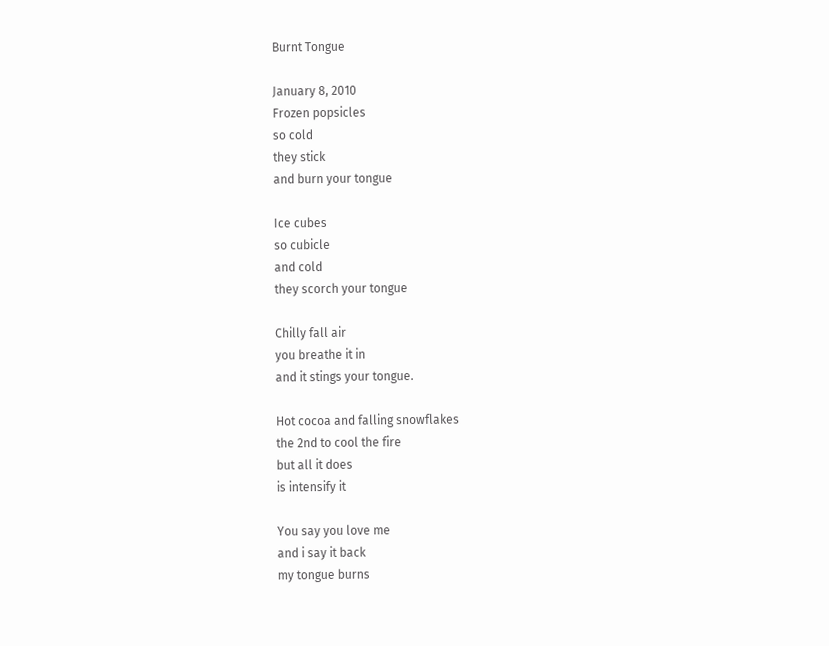Burnt Tongue

January 8, 2010
Frozen popsicles
so cold
they stick
and burn your tongue

Ice cubes
so cubicle
and cold
they scorch your tongue

Chilly fall air
you breathe it in
and it stings your tongue.

Hot cocoa and falling snowflakes
the 2nd to cool the fire
but all it does
is intensify it

You say you love me
and i say it back
my tongue burns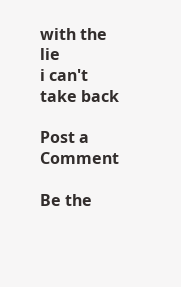with the lie
i can't take back

Post a Comment

Be the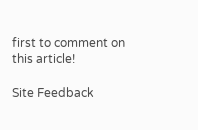first to comment on this article!

Site Feedback